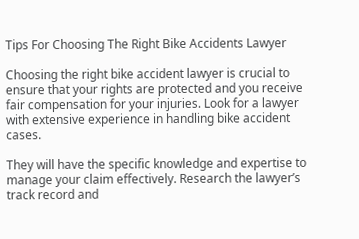Tips For Choosing The Right Bike Accidents Lawyer

Choosing the right bike accident lawyer is crucial to ensure that your rights are protected and you receive fair compensation for your injuries. Look for a lawyer with extensive experience in handling bike accident cases.

They will have the specific knowledge and expertise to manage your claim effectively. Research the lawyer’s track record and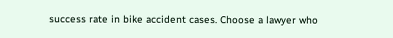success rate in bike accident cases. Choose a lawyer who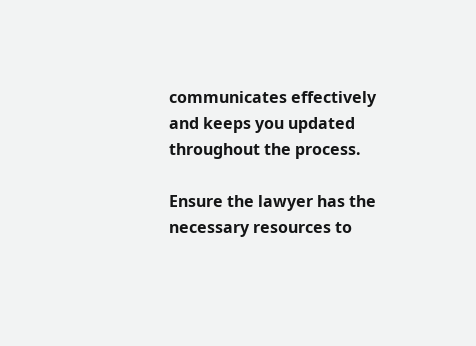communicates effectively and keeps you updated throughout the process.

Ensure the lawyer has the necessary resources to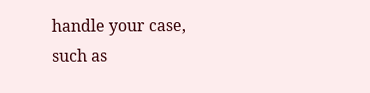handle your case, such as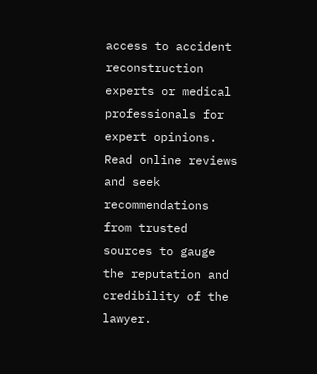access to accident reconstruction experts or medical professionals for expert opinions. Read online reviews and seek recommendations from trusted sources to gauge the reputation and credibility of the lawyer.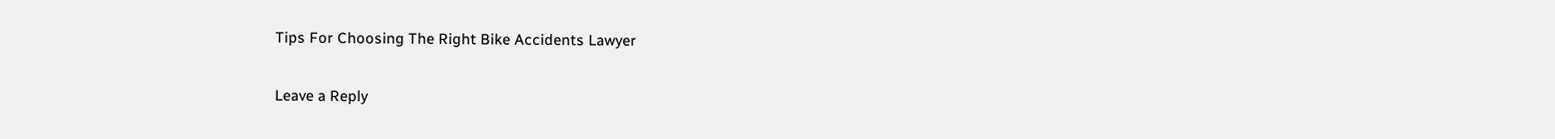Tips For Choosing The Right Bike Accidents Lawyer

Leave a Reply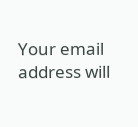Your email address will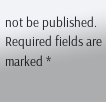not be published. Required fields are marked *